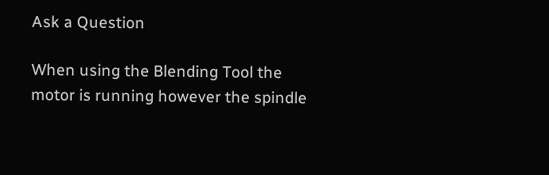Ask a Question

When using the Blending Tool the motor is running however the spindle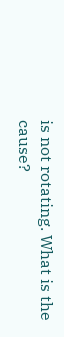is not rotating. What is the cause?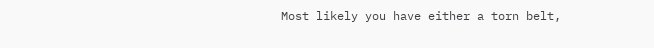Most likely you have either a torn belt,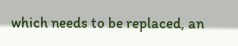which needs to be replaced, an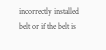incorrectly installed belt or if the belt is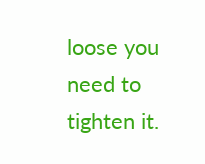loose you need to tighten it.